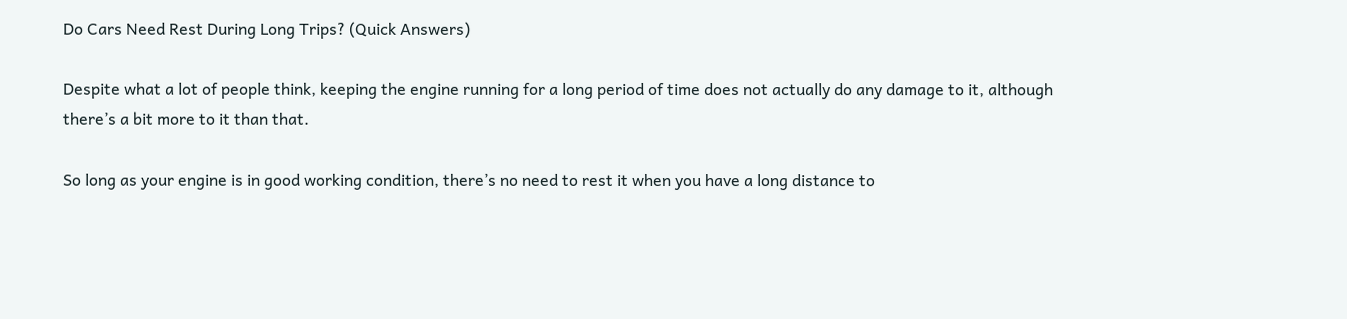Do Cars Need Rest During Long Trips? (Quick Answers)

Despite what a lot of people think, keeping the engine running for a long period of time does not actually do any damage to it, although there’s a bit more to it than that.

So long as your engine is in good working condition, there’s no need to rest it when you have a long distance to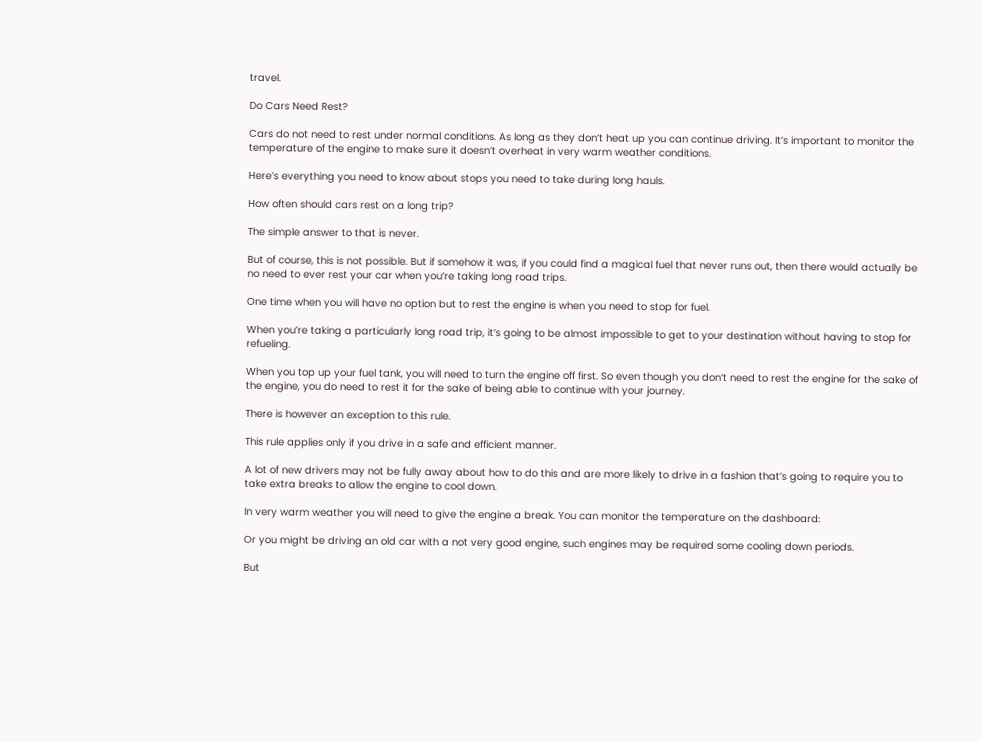travel.

Do Cars Need Rest?

Cars do not need to rest under normal conditions. As long as they don’t heat up you can continue driving. It’s important to monitor the temperature of the engine to make sure it doesn’t overheat in very warm weather conditions.

Here’s everything you need to know about stops you need to take during long hauls.

How often should cars rest on a long trip?

The simple answer to that is never.

But of course, this is not possible. But if somehow it was, if you could find a magical fuel that never runs out, then there would actually be no need to ever rest your car when you’re taking long road trips.

One time when you will have no option but to rest the engine is when you need to stop for fuel.

When you’re taking a particularly long road trip, it’s going to be almost impossible to get to your destination without having to stop for refueling.

When you top up your fuel tank, you will need to turn the engine off first. So even though you don’t need to rest the engine for the sake of the engine, you do need to rest it for the sake of being able to continue with your journey.

There is however an exception to this rule.

This rule applies only if you drive in a safe and efficient manner.

A lot of new drivers may not be fully away about how to do this and are more likely to drive in a fashion that’s going to require you to take extra breaks to allow the engine to cool down.

In very warm weather you will need to give the engine a break. You can monitor the temperature on the dashboard:

Or you might be driving an old car with a not very good engine, such engines may be required some cooling down periods.

But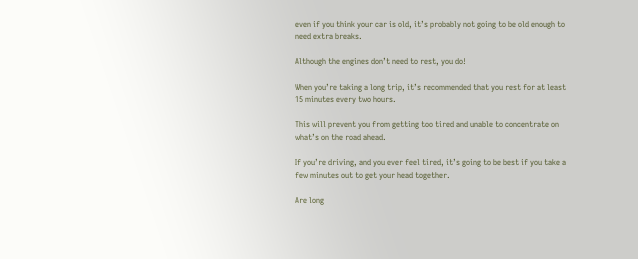even if you think your car is old, it’s probably not going to be old enough to need extra breaks.

Although the engines don’t need to rest, you do!

When you’re taking a long trip, it’s recommended that you rest for at least 15 minutes every two hours.

This will prevent you from getting too tired and unable to concentrate on what’s on the road ahead.

If you’re driving, and you ever feel tired, it’s going to be best if you take a few minutes out to get your head together.

Are long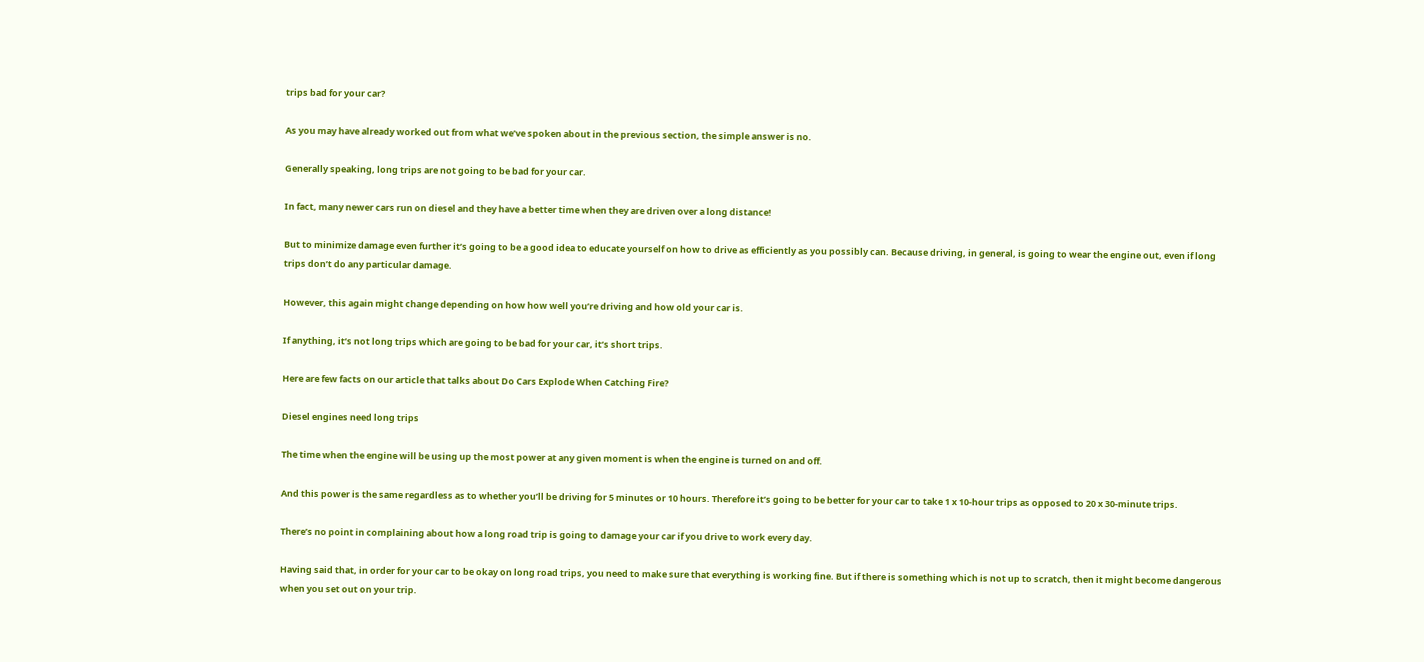trips bad for your car?

As you may have already worked out from what we’ve spoken about in the previous section, the simple answer is no.

Generally speaking, long trips are not going to be bad for your car.

In fact, many newer cars run on diesel and they have a better time when they are driven over a long distance!

But to minimize damage even further it’s going to be a good idea to educate yourself on how to drive as efficiently as you possibly can. Because driving, in general, is going to wear the engine out, even if long trips don’t do any particular damage.

However, this again might change depending on how how well you’re driving and how old your car is.

If anything, it’s not long trips which are going to be bad for your car, it’s short trips.

Here are few facts on our article that talks about Do Cars Explode When Catching Fire?

Diesel engines need long trips

The time when the engine will be using up the most power at any given moment is when the engine is turned on and off.

And this power is the same regardless as to whether you’ll be driving for 5 minutes or 10 hours. Therefore it’s going to be better for your car to take 1 x 10-hour trips as opposed to 20 x 30-minute trips.

There’s no point in complaining about how a long road trip is going to damage your car if you drive to work every day.

Having said that, in order for your car to be okay on long road trips, you need to make sure that everything is working fine. But if there is something which is not up to scratch, then it might become dangerous when you set out on your trip.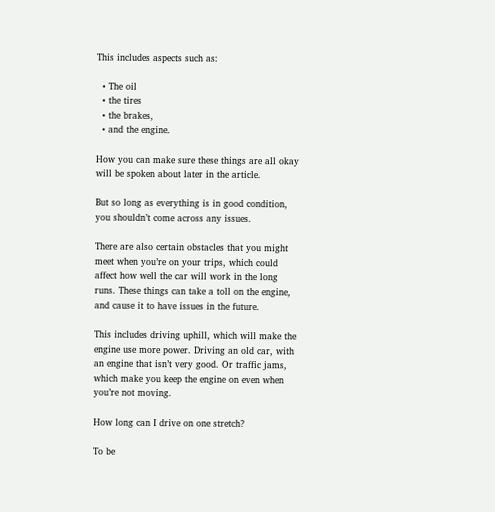This includes aspects such as:

  • The oil
  • the tires
  • the brakes,
  • and the engine.

How you can make sure these things are all okay will be spoken about later in the article.

But so long as everything is in good condition, you shouldn’t come across any issues.

There are also certain obstacles that you might meet when you’re on your trips, which could affect how well the car will work in the long runs. These things can take a toll on the engine, and cause it to have issues in the future.

This includes driving uphill, which will make the engine use more power. Driving an old car, with an engine that isn’t very good. Or traffic jams, which make you keep the engine on even when you’re not moving.

How long can I drive on one stretch?

To be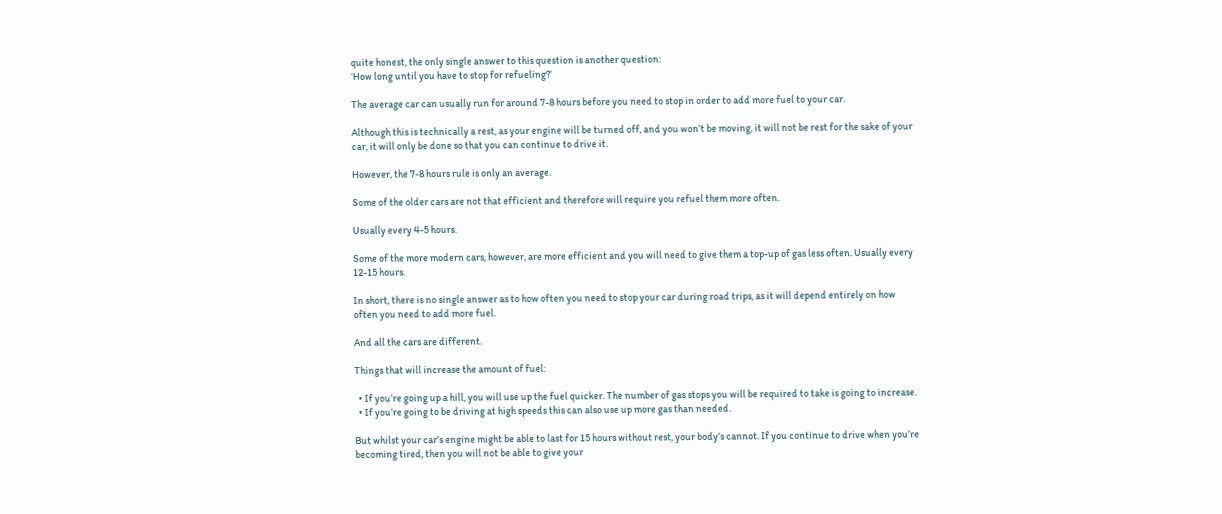quite honest, the only single answer to this question is another question:
‘How long until you have to stop for refueling?’

The average car can usually run for around 7-8 hours before you need to stop in order to add more fuel to your car.

Although this is technically a rest, as your engine will be turned off, and you won’t be moving, it will not be rest for the sake of your car, it will only be done so that you can continue to drive it.

However, the 7-8 hours rule is only an average.

Some of the older cars are not that efficient and therefore will require you refuel them more often.

Usually every 4-5 hours.

Some of the more modern cars, however, are more efficient and you will need to give them a top-up of gas less often. Usually every 12-15 hours.

In short, there is no single answer as to how often you need to stop your car during road trips, as it will depend entirely on how often you need to add more fuel.

And all the cars are different.

Things that will increase the amount of fuel:

  • If you’re going up a hill, you will use up the fuel quicker. The number of gas stops you will be required to take is going to increase.
  • If you’re going to be driving at high speeds this can also use up more gas than needed.

But whilst your car’s engine might be able to last for 15 hours without rest, your body’s cannot. If you continue to drive when you’re becoming tired, then you will not be able to give your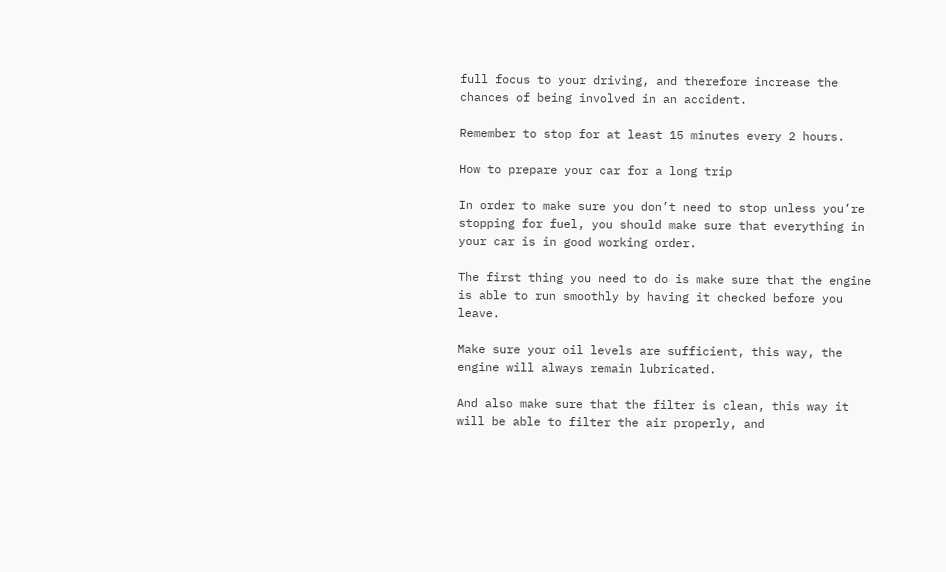full focus to your driving, and therefore increase the chances of being involved in an accident.

Remember to stop for at least 15 minutes every 2 hours.

How to prepare your car for a long trip

In order to make sure you don’t need to stop unless you’re stopping for fuel, you should make sure that everything in your car is in good working order.

The first thing you need to do is make sure that the engine is able to run smoothly by having it checked before you leave.

Make sure your oil levels are sufficient, this way, the engine will always remain lubricated.

And also make sure that the filter is clean, this way it will be able to filter the air properly, and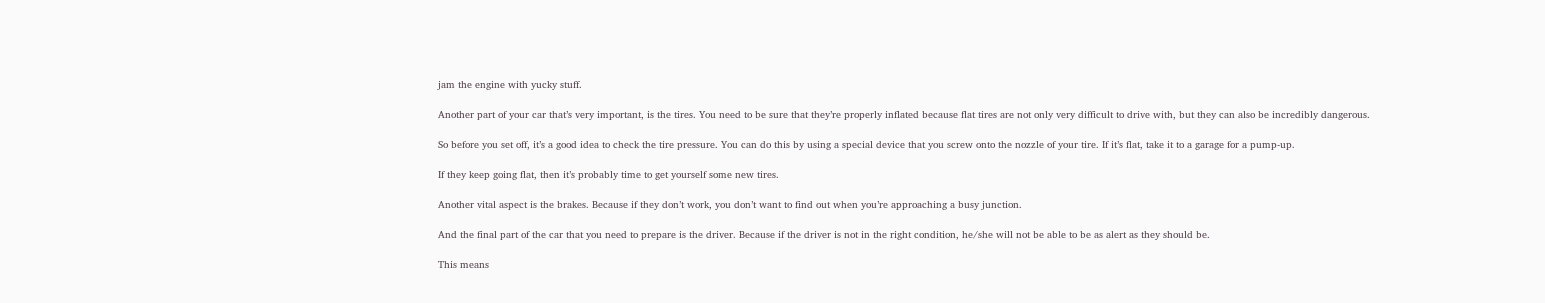jam the engine with yucky stuff.

Another part of your car that’s very important, is the tires. You need to be sure that they’re properly inflated because flat tires are not only very difficult to drive with, but they can also be incredibly dangerous.

So before you set off, it’s a good idea to check the tire pressure. You can do this by using a special device that you screw onto the nozzle of your tire. If it’s flat, take it to a garage for a pump-up.

If they keep going flat, then it’s probably time to get yourself some new tires.

Another vital aspect is the brakes. Because if they don’t work, you don’t want to find out when you’re approaching a busy junction.

And the final part of the car that you need to prepare is the driver. Because if the driver is not in the right condition, he/she will not be able to be as alert as they should be.

This means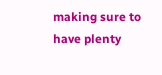making sure to have plenty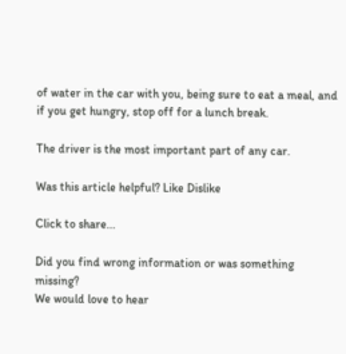of water in the car with you, being sure to eat a meal, and if you get hungry, stop off for a lunch break.

The driver is the most important part of any car.

Was this article helpful? Like Dislike

Click to share...

Did you find wrong information or was something missing?
We would love to hear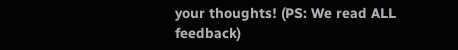your thoughts! (PS: We read ALL feedback)